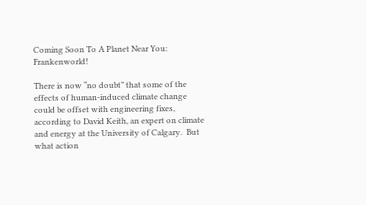Coming Soon To A Planet Near You: Frankenworld!

There is now “no doubt” that some of the effects of human-induced climate change could be offset with engineering fixes, according to David Keith, an expert on climate and energy at the University of Calgary.  But what action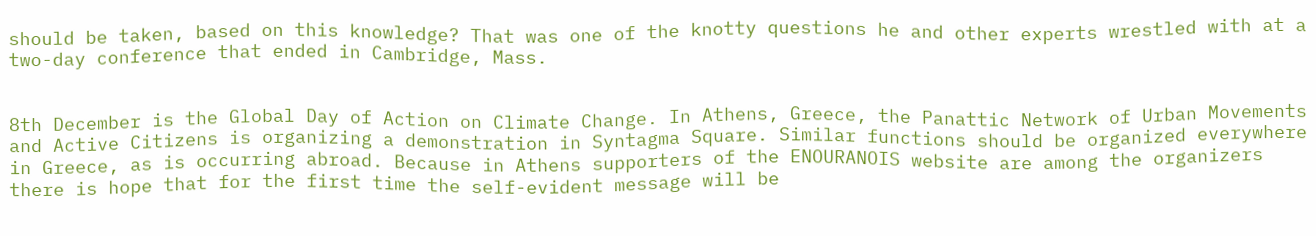should be taken, based on this knowledge? That was one of the knotty questions he and other experts wrestled with at a two-day conference that ended in Cambridge, Mass.


8th December is the Global Day of Action on Climate Change. In Athens, Greece, the Panattic Network of Urban Movements and Active Citizens is organizing a demonstration in Syntagma Square. Similar functions should be organized everywhere in Greece, as is occurring abroad. Because in Athens supporters of the ENOURANOIS website are among the organizers there is hope that for the first time the self-evident message will be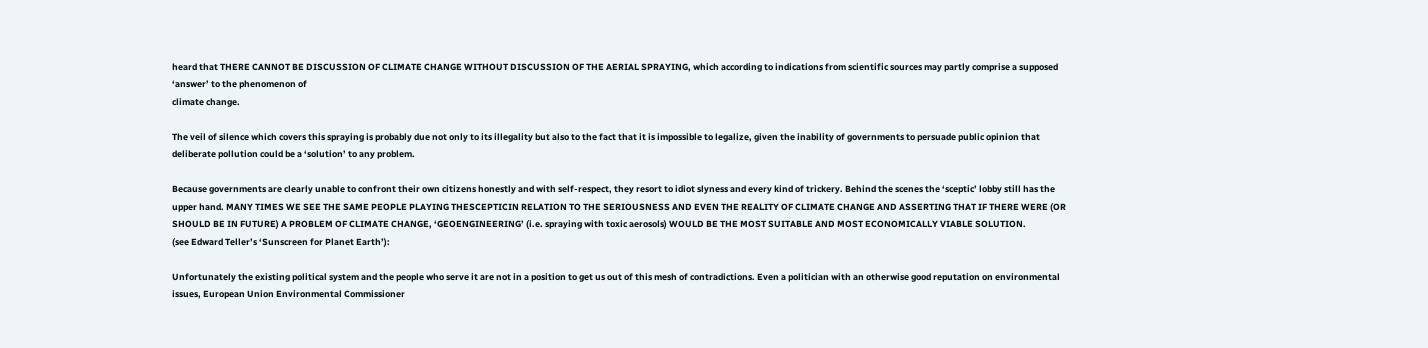heard that THERE CANNOT BE DISCUSSION OF CLIMATE CHANGE WITHOUT DISCUSSION OF THE AERIAL SPRAYING, which according to indications from scientific sources may partly comprise a supposed ‘answer’ to the phenomenon of
climate change.

The veil of silence which covers this spraying is probably due not only to its illegality but also to the fact that it is impossible to legalize, given the inability of governments to persuade public opinion that deliberate pollution could be a ‘solution’ to any problem.

Because governments are clearly unable to confront their own citizens honestly and with self-respect, they resort to idiot slyness and every kind of trickery. Behind the scenes the ‘sceptic’ lobby still has the upper hand. MANY TIMES WE SEE THE SAME PEOPLE PLAYING THESCEPTICIN RELATION TO THE SERIOUSNESS AND EVEN THE REALITY OF CLIMATE CHANGE AND ASSERTING THAT IF THERE WERE (OR SHOULD BE IN FUTURE) A PROBLEM OF CLIMATE CHANGE, ‘GEOENGINEERING’ (i.e. spraying with toxic aerosols) WOULD BE THE MOST SUITABLE AND MOST ECONOMICALLY VIABLE SOLUTION.
(see Edward Teller’s ‘Sunscreen for Planet Earth’):

Unfortunately the existing political system and the people who serve it are not in a position to get us out of this mesh of contradictions. Even a politician with an otherwise good reputation on environmental issues, European Union Environmental Commissioner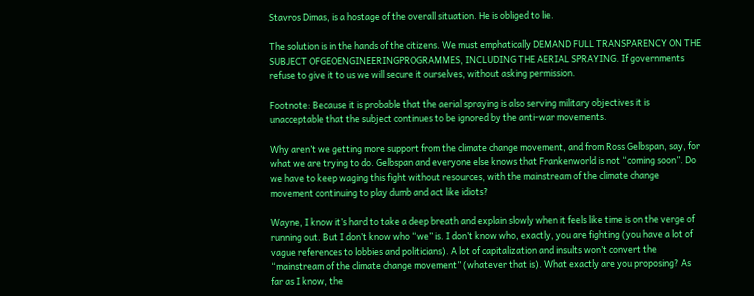Stavros Dimas, is a hostage of the overall situation. He is obliged to lie.

The solution is in the hands of the citizens. We must emphatically DEMAND FULL TRANSPARENCY ON THE SUBJECT OFGEOENGINEERINGPROGRAMMES, INCLUDING THE AERIAL SPRAYING. If governments refuse to give it to us we will secure it ourselves, without asking permission.

Footnote: Because it is probable that the aerial spraying is also serving military objectives it is unacceptable that the subject continues to be ignored by the anti-war movements.

Why aren’t we getting more support from the climate change movement, and from Ross Gelbspan, say, for what we are trying to do. Gelbspan and everyone else knows that Frankenworld is not “coming soon”. Do we have to keep waging this fight without resources, with the mainstream of the climate change movement continuing to play dumb and act like idiots?

Wayne, I know it’s hard to take a deep breath and explain slowly when it feels like time is on the verge of running out. But I don’t know who “we” is. I don’t know who, exactly, you are fighting (you have a lot of vague references to lobbies and politicians). A lot of capitalization and insults won’t convert the “mainstream of the climate change movement” (whatever that is). What exactly are you proposing? As far as I know, the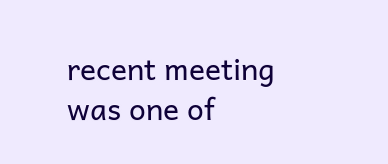recent meeting was one of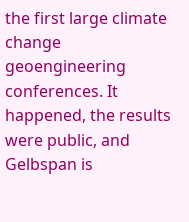the first large climate change geoengineering conferences. It happened, the results were public, and Gelbspan is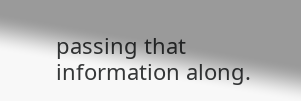passing that information along.